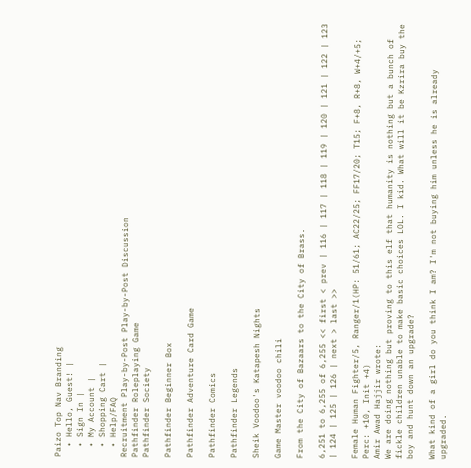Paizo Top Nav Branding
  • Hello, Guest! |
  • Sign In |
  • My Account |
  • Shopping Cart |
  • Help/FAQ
Recruitment Play-by-Post Play-by-Post Discussion
Pathfinder Roleplaying Game
Pathfinder Society

Pathfinder Beginner Box

Pathfinder Adventure Card Game

Pathfinder Comics

Pathfinder Legends

Sheik Voodoo's Katapesh Nights

Game Master voodoo chili

From the City of Bazaars to the City of Brass.

6,251 to 6,255 of 6,255 << first < prev | 116 | 117 | 118 | 119 | 120 | 121 | 122 | 123 | 124 | 125 | 126 | next > last >>

Female Human Fighter/5, Ranger/1(HP: 51/61; AC22/25; FF17/20; T15; F+8, R+8, W+4/+5; Perc: +10, Init +4)
Amir Awad Hajjir wrote:
We are doing nothing but proving to this elf that humanity is nothing but a bunch of fickle children unable to make basic choices LOL. I kid. What will it be Kzrira buy the boy and hunt down an upgrade?

What kind of a girl do you think I am? I'm not buying him unless he is already upgraded.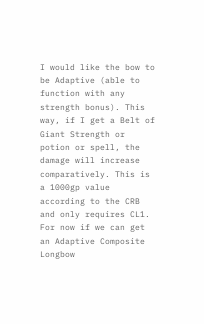I would like the bow to be Adaptive (able to function with any strength bonus). This way, if I get a Belt of Giant Strength or potion or spell, the damage will increase comparatively. This is a 1000gp value according to the CRB and only requires CL1. For now if we can get an Adaptive Composite Longbow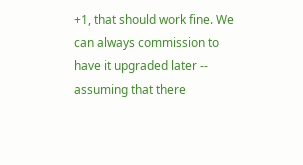+1, that should work fine. We can always commission to have it upgraded later -- assuming that there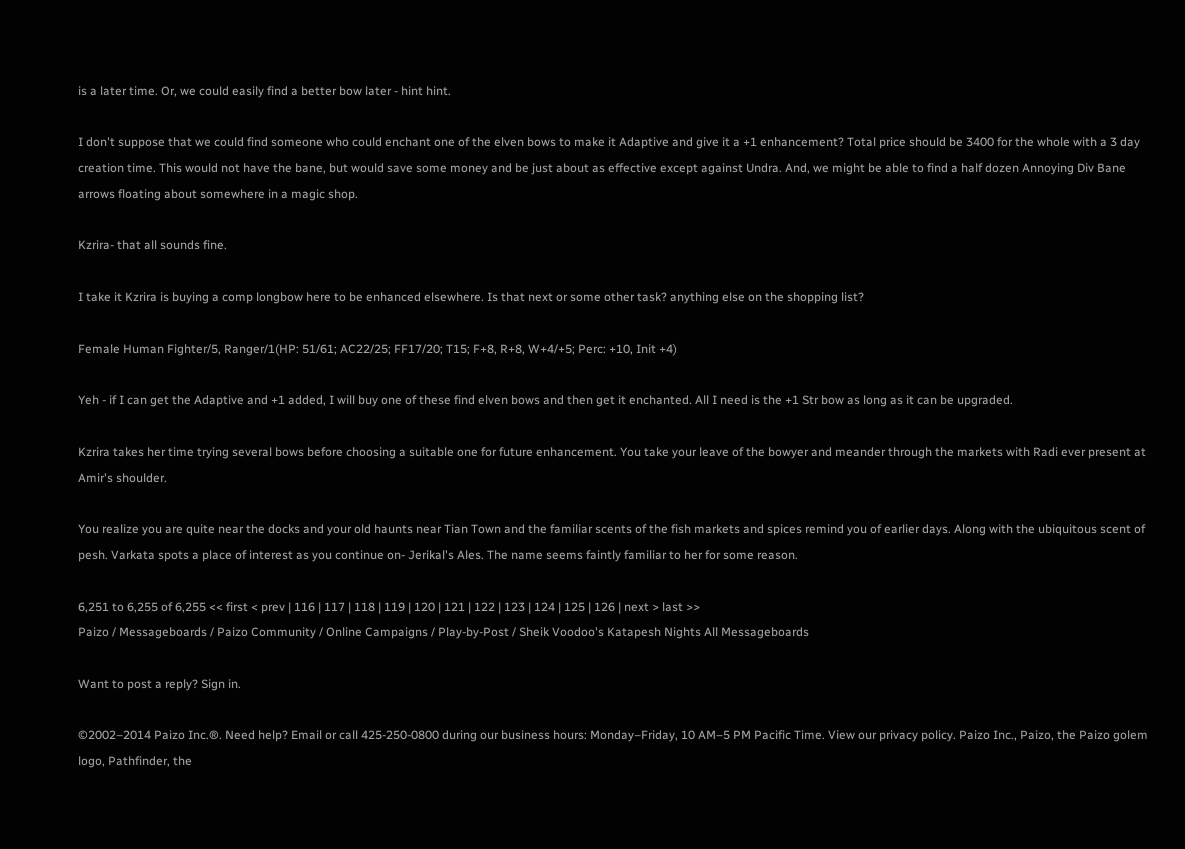is a later time. Or, we could easily find a better bow later - hint hint.

I don't suppose that we could find someone who could enchant one of the elven bows to make it Adaptive and give it a +1 enhancement? Total price should be 3400 for the whole with a 3 day creation time. This would not have the bane, but would save some money and be just about as effective except against Undra. And, we might be able to find a half dozen Annoying Div Bane arrows floating about somewhere in a magic shop.

Kzrira- that all sounds fine.

I take it Kzrira is buying a comp longbow here to be enhanced elsewhere. Is that next or some other task? anything else on the shopping list?

Female Human Fighter/5, Ranger/1(HP: 51/61; AC22/25; FF17/20; T15; F+8, R+8, W+4/+5; Perc: +10, Init +4)

Yeh - if I can get the Adaptive and +1 added, I will buy one of these find elven bows and then get it enchanted. All I need is the +1 Str bow as long as it can be upgraded.

Kzrira takes her time trying several bows before choosing a suitable one for future enhancement. You take your leave of the bowyer and meander through the markets with Radi ever present at Amir's shoulder.

You realize you are quite near the docks and your old haunts near Tian Town and the familiar scents of the fish markets and spices remind you of earlier days. Along with the ubiquitous scent of pesh. Varkata spots a place of interest as you continue on- Jerikal's Ales. The name seems faintly familiar to her for some reason.

6,251 to 6,255 of 6,255 << first < prev | 116 | 117 | 118 | 119 | 120 | 121 | 122 | 123 | 124 | 125 | 126 | next > last >>
Paizo / Messageboards / Paizo Community / Online Campaigns / Play-by-Post / Sheik Voodoo's Katapesh Nights All Messageboards

Want to post a reply? Sign in.

©2002–2014 Paizo Inc.®. Need help? Email or call 425-250-0800 during our business hours: Monday–Friday, 10 AM–5 PM Pacific Time. View our privacy policy. Paizo Inc., Paizo, the Paizo golem logo, Pathfinder, the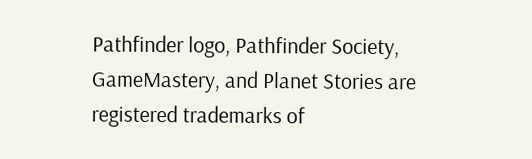Pathfinder logo, Pathfinder Society, GameMastery, and Planet Stories are registered trademarks of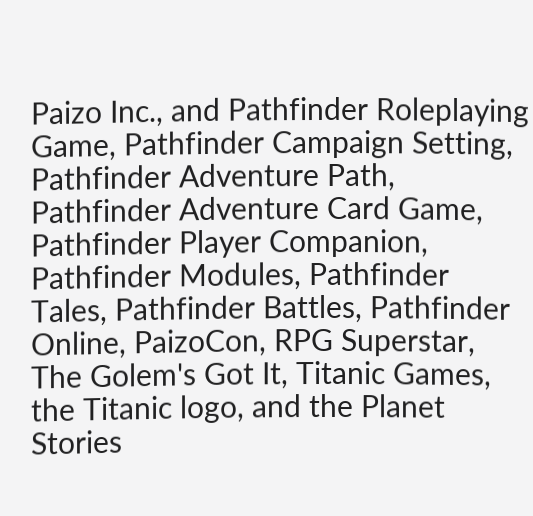Paizo Inc., and Pathfinder Roleplaying Game, Pathfinder Campaign Setting, Pathfinder Adventure Path, Pathfinder Adventure Card Game, Pathfinder Player Companion, Pathfinder Modules, Pathfinder Tales, Pathfinder Battles, Pathfinder Online, PaizoCon, RPG Superstar, The Golem's Got It, Titanic Games, the Titanic logo, and the Planet Stories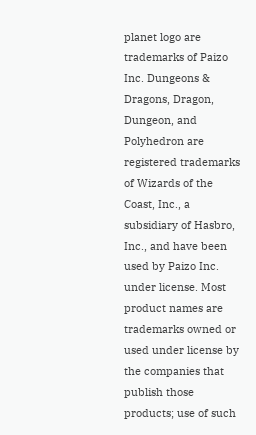planet logo are trademarks of Paizo Inc. Dungeons & Dragons, Dragon, Dungeon, and Polyhedron are registered trademarks of Wizards of the Coast, Inc., a subsidiary of Hasbro, Inc., and have been used by Paizo Inc. under license. Most product names are trademarks owned or used under license by the companies that publish those products; use of such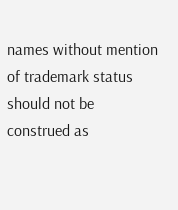names without mention of trademark status should not be construed as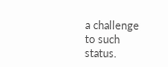a challenge to such status.